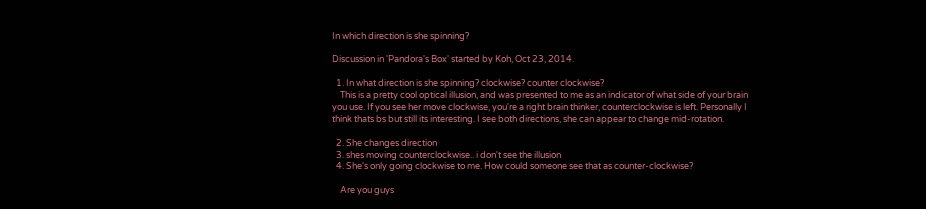In which direction is she spinning?

Discussion in 'Pandora's Box' started by Koh, Oct 23, 2014.

  1. In what direction is she spinning? clockwise? counter clockwise?
    This is a pretty cool optical illusion, and was presented to me as an indicator of what side of your brain you use. If you see her move clockwise, you're a right brain thinker, counterclockwise is left. Personally I think thats bs but still its interesting. I see both directions, she can appear to change mid-rotation.

  2. She changes direction
  3. shes moving counterclockwise.. i don't see the illusion
  4. She's only going clockwise to me. How could someone see that as counter-clockwise?

    Are you guys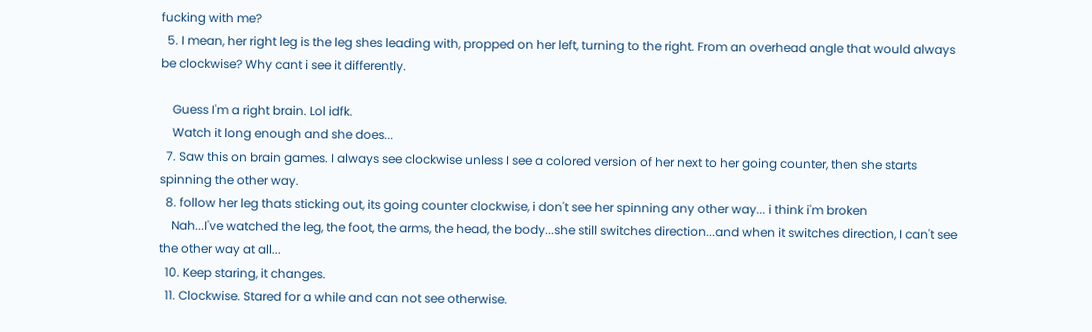fucking with me?
  5. I mean, her right leg is the leg shes leading with, propped on her left, turning to the right. From an overhead angle that would always be clockwise? Why cant i see it differently.

    Guess I'm a right brain. Lol idfk.
    Watch it long enough and she does...
  7. Saw this on brain games. I always see clockwise unless I see a colored version of her next to her going counter, then she starts spinning the other way.
  8. follow her leg thats sticking out, its going counter clockwise, i don't see her spinning any other way... i think i'm broken
    Nah...I've watched the leg, the foot, the arms, the head, the body...she still switches direction...and when it switches direction, I can't see the other way at all...
  10. Keep staring, it changes.
  11. Clockwise. Stared for a while and can not see otherwise.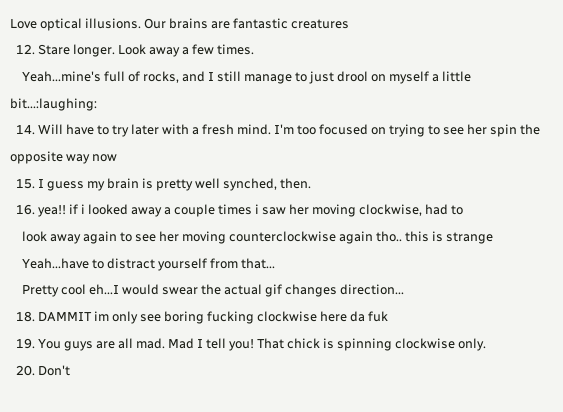Love optical illusions. Our brains are fantastic creatures
  12. Stare longer. Look away a few times.
    Yeah...mine's full of rocks, and I still manage to just drool on myself a little bit...:laughing:
  14. Will have to try later with a fresh mind. I'm too focused on trying to see her spin the opposite way now
  15. I guess my brain is pretty well synched, then.
  16. yea!! if i looked away a couple times i saw her moving clockwise, had to
    look away again to see her moving counterclockwise again tho.. this is strange
    Yeah...have to distract yourself from that...
    Pretty cool eh...I would swear the actual gif changes direction...
  18. DAMMIT im only see boring fucking clockwise here da fuk
  19. You guys are all mad. Mad I tell you! That chick is spinning clockwise only.
  20. Don't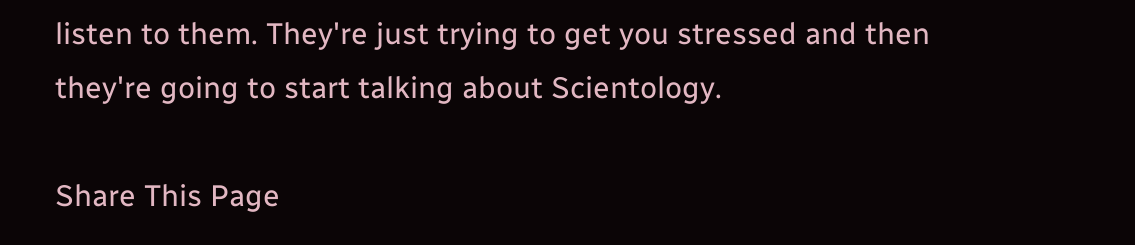listen to them. They're just trying to get you stressed and then they're going to start talking about Scientology.

Share This Page